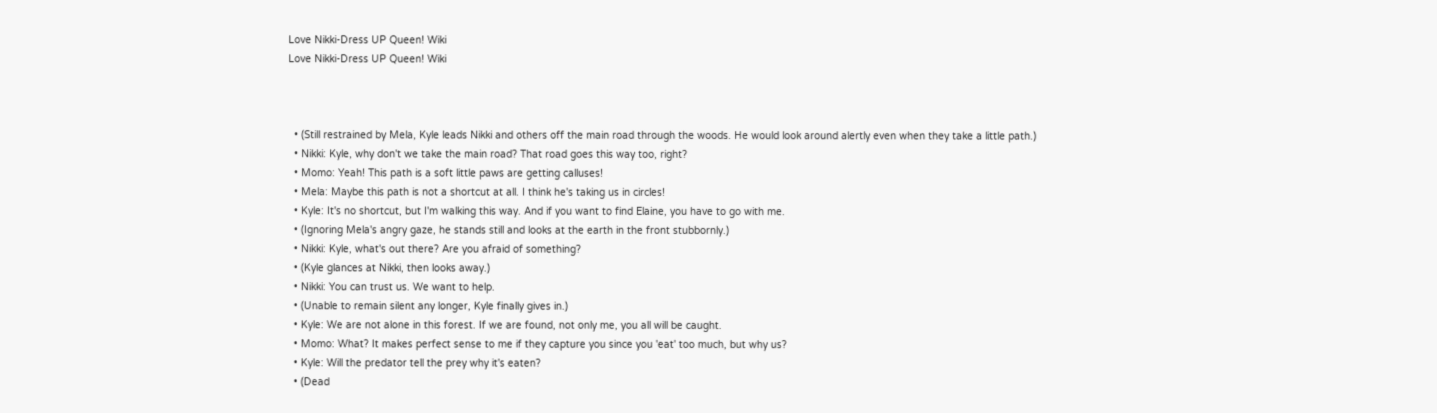Love Nikki-Dress UP Queen! Wiki
Love Nikki-Dress UP Queen! Wiki



  • (Still restrained by Mela, Kyle leads Nikki and others off the main road through the woods. He would look around alertly even when they take a little path.)
  • Nikki: Kyle, why don't we take the main road? That road goes this way too, right?
  • Momo: Yeah! This path is a soft little paws are getting calluses!
  • Mela: Maybe this path is not a shortcut at all. I think he's taking us in circles!
  • Kyle: It's no shortcut, but I'm walking this way. And if you want to find Elaine, you have to go with me.
  • (Ignoring Mela's angry gaze, he stands still and looks at the earth in the front stubbornly.)
  • Nikki: Kyle, what's out there? Are you afraid of something?
  • (Kyle glances at Nikki, then looks away.)
  • Nikki: You can trust us. We want to help.
  • (Unable to remain silent any longer, Kyle finally gives in.)
  • Kyle: We are not alone in this forest. If we are found, not only me, you all will be caught.
  • Momo: What? It makes perfect sense to me if they capture you since you 'eat' too much, but why us?
  • Kyle: Will the predator tell the prey why it's eaten?
  • (Dead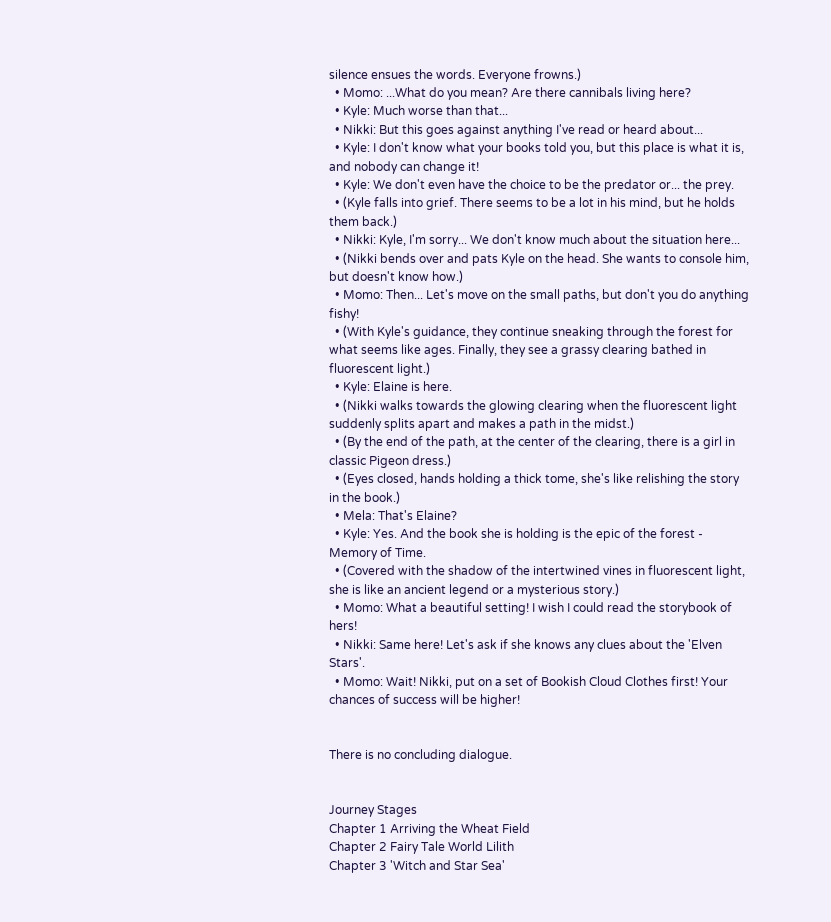silence ensues the words. Everyone frowns.)
  • Momo: ...What do you mean? Are there cannibals living here?
  • Kyle: Much worse than that...
  • Nikki: But this goes against anything I've read or heard about...
  • Kyle: I don't know what your books told you, but this place is what it is, and nobody can change it!
  • Kyle: We don't even have the choice to be the predator or... the prey.
  • (Kyle falls into grief. There seems to be a lot in his mind, but he holds them back.)
  • Nikki: Kyle, I'm sorry... We don't know much about the situation here...
  • (Nikki bends over and pats Kyle on the head. She wants to console him, but doesn't know how.)
  • Momo: Then... Let's move on the small paths, but don't you do anything fishy!
  • (With Kyle's guidance, they continue sneaking through the forest for what seems like ages. Finally, they see a grassy clearing bathed in fluorescent light.)
  • Kyle: Elaine is here.
  • (Nikki walks towards the glowing clearing when the fluorescent light suddenly splits apart and makes a path in the midst.)
  • (By the end of the path, at the center of the clearing, there is a girl in classic Pigeon dress.)
  • (Eyes closed, hands holding a thick tome, she's like relishing the story in the book.)
  • Mela: That's Elaine?
  • Kyle: Yes. And the book she is holding is the epic of the forest - Memory of Time.
  • (Covered with the shadow of the intertwined vines in fluorescent light, she is like an ancient legend or a mysterious story.)
  • Momo: What a beautiful setting! I wish I could read the storybook of hers!
  • Nikki: Same here! Let's ask if she knows any clues about the 'Elven Stars'.
  • Momo: Wait! Nikki, put on a set of Bookish Cloud Clothes first! Your chances of success will be higher!


There is no concluding dialogue.


Journey Stages
Chapter 1 Arriving the Wheat Field
Chapter 2 Fairy Tale World Lilith
Chapter 3 'Witch and Star Sea'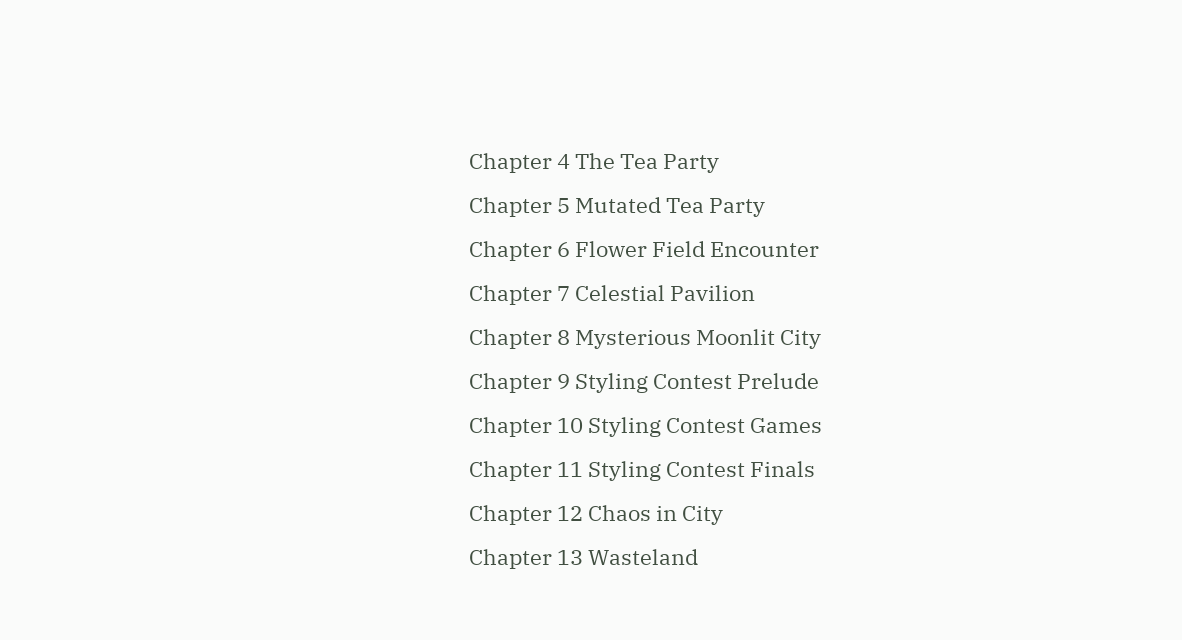Chapter 4 The Tea Party
Chapter 5 Mutated Tea Party
Chapter 6 Flower Field Encounter
Chapter 7 Celestial Pavilion
Chapter 8 Mysterious Moonlit City
Chapter 9 Styling Contest Prelude
Chapter 10 Styling Contest Games
Chapter 11 Styling Contest Finals
Chapter 12 Chaos in City
Chapter 13 Wasteland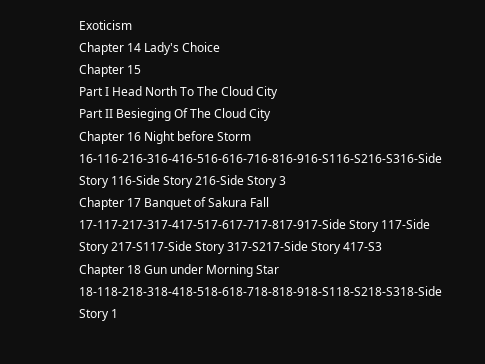Exoticism
Chapter 14 Lady's Choice
Chapter 15
Part I Head North To The Cloud City
Part II Besieging Of The Cloud City
Chapter 16 Night before Storm
16-116-216-316-416-516-616-716-816-916-S116-S216-S316-Side Story 116-Side Story 216-Side Story 3
Chapter 17 Banquet of Sakura Fall
17-117-217-317-417-517-617-717-817-917-Side Story 117-Side Story 217-S117-Side Story 317-S217-Side Story 417-S3
Chapter 18 Gun under Morning Star
18-118-218-318-418-518-618-718-818-918-S118-S218-S318-Side Story 1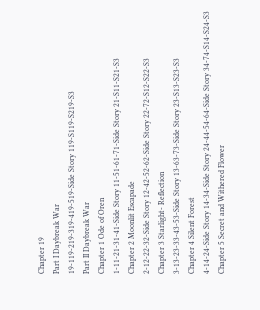Chapter 19
Part I Daybreak War
19-119-219-319-419-519-Side Story 119-S119-S219-S3
Part II Daybreak War
Chapter 1 Ode of Oren
1-11-21-31-41-Side Story 11-51-61-71-Side Story 21-S11-S21-S3
Chapter 2 Moonlit Escapade
2-12-22-32-Side Story 12-42-52-62-Side Story 22-72-S12-S22-S3
Chapter 3 Starlight- Reflection
3-13-23-33-43-53-Side Story 13-63-73-Side Story 23-S13-S23-S3
Chapter 4 Silent Forest
4-14-24-Side Story 14-34-Side Story 24-44-54-64-Side Story 34-74-S14-S24-S3
Chapter 5 Secret and Withered Flower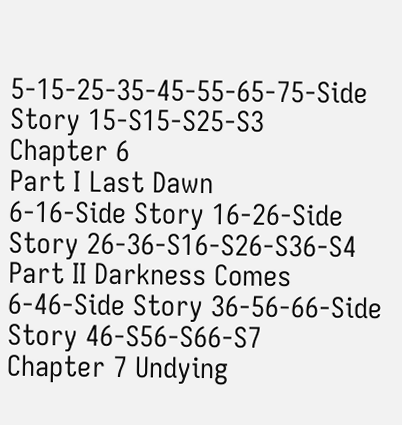5-15-25-35-45-55-65-75-Side Story 15-S15-S25-S3
Chapter 6
Part I Last Dawn
6-16-Side Story 16-26-Side Story 26-36-S16-S26-S36-S4
Part II Darkness Comes
6-46-Side Story 36-56-66-Side Story 46-S56-S66-S7
Chapter 7 Undying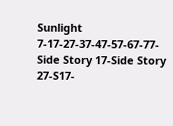Sunlight
7-17-27-37-47-57-67-77-Side Story 17-Side Story 27-S17-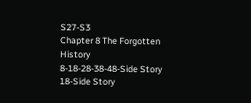S27-S3
Chapter 8 The Forgotten History
8-18-28-38-48-Side Story 18-Side Story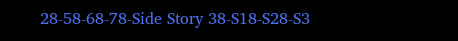28-58-68-78-Side Story 38-S18-S28-S3